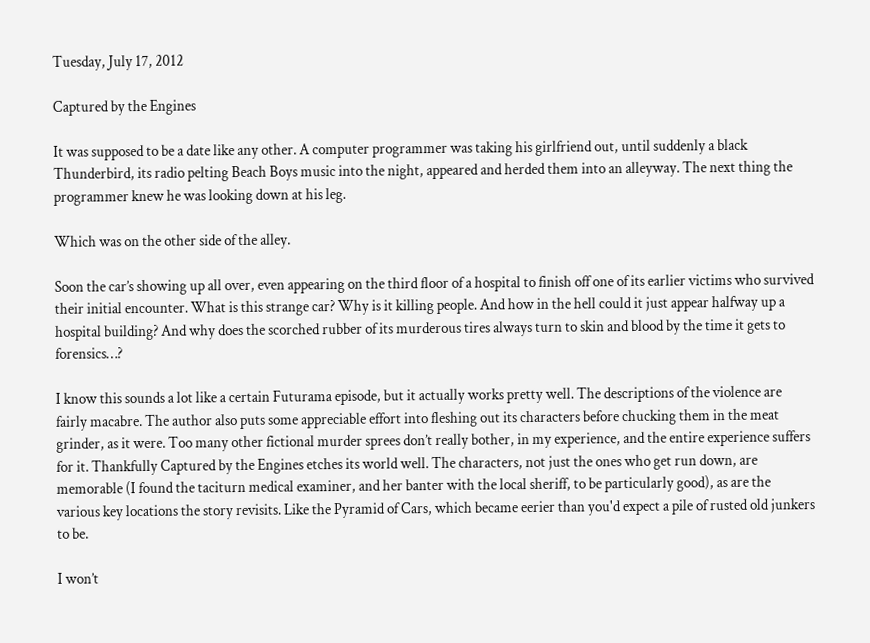Tuesday, July 17, 2012

Captured by the Engines

It was supposed to be a date like any other. A computer programmer was taking his girlfriend out, until suddenly a black Thunderbird, its radio pelting Beach Boys music into the night, appeared and herded them into an alleyway. The next thing the programmer knew he was looking down at his leg.

Which was on the other side of the alley.

Soon the car’s showing up all over, even appearing on the third floor of a hospital to finish off one of its earlier victims who survived their initial encounter. What is this strange car? Why is it killing people. And how in the hell could it just appear halfway up a hospital building? And why does the scorched rubber of its murderous tires always turn to skin and blood by the time it gets to forensics…?

I know this sounds a lot like a certain Futurama episode, but it actually works pretty well. The descriptions of the violence are fairly macabre. The author also puts some appreciable effort into fleshing out its characters before chucking them in the meat grinder, as it were. Too many other fictional murder sprees don’t really bother, in my experience, and the entire experience suffers for it. Thankfully Captured by the Engines etches its world well. The characters, not just the ones who get run down, are memorable (I found the taciturn medical examiner, and her banter with the local sheriff, to be particularly good), as are the various key locations the story revisits. Like the Pyramid of Cars, which became eerier than you'd expect a pile of rusted old junkers to be.

I won’t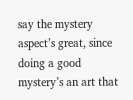say the mystery aspect’s great, since doing a good mystery’s an art that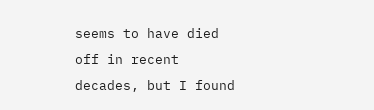seems to have died off in recent decades, but I found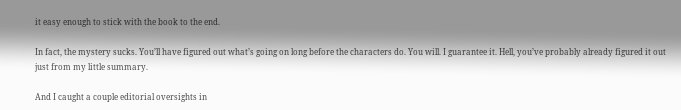it easy enough to stick with the book to the end.

In fact, the mystery sucks. You’ll have figured out what’s going on long before the characters do. You will. I guarantee it. Hell, you’ve probably already figured it out just from my little summary.

And I caught a couple editorial oversights in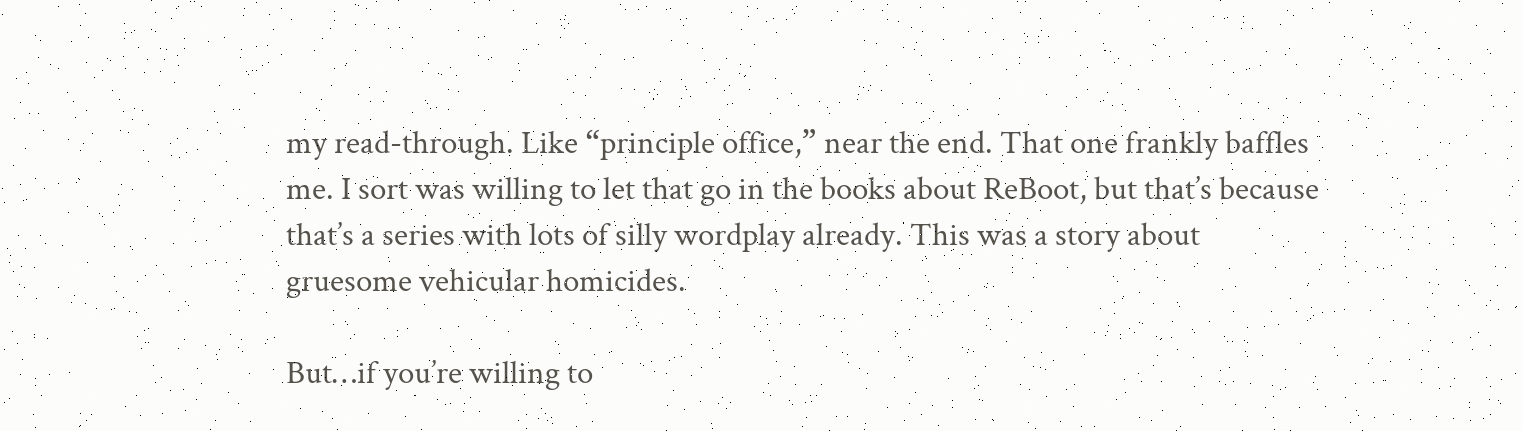my read-through. Like “principle office,” near the end. That one frankly baffles me. I sort was willing to let that go in the books about ReBoot, but that’s because that’s a series with lots of silly wordplay already. This was a story about gruesome vehicular homicides.

But…if you’re willing to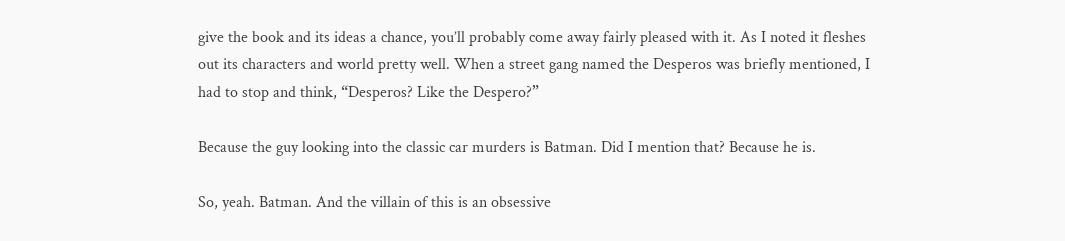give the book and its ideas a chance, you’ll probably come away fairly pleased with it. As I noted it fleshes out its characters and world pretty well. When a street gang named the Desperos was briefly mentioned, I had to stop and think, “Desperos? Like the Despero?”

Because the guy looking into the classic car murders is Batman. Did I mention that? Because he is.

So, yeah. Batman. And the villain of this is an obsessive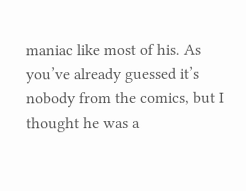maniac like most of his. As you’ve already guessed it’s nobody from the comics, but I thought he was a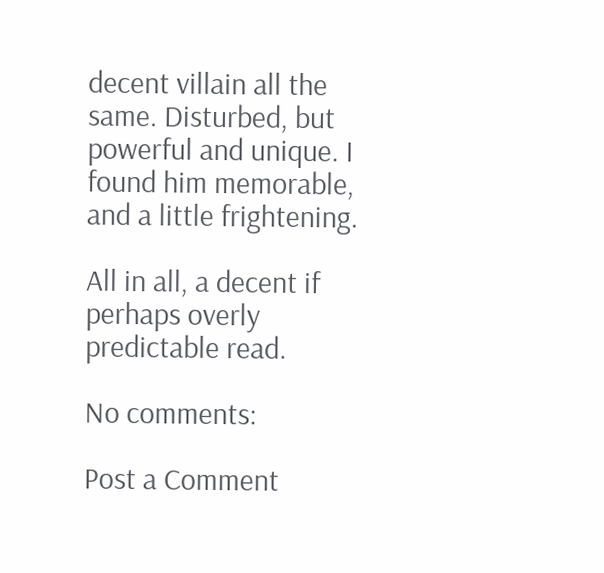decent villain all the same. Disturbed, but powerful and unique. I found him memorable, and a little frightening.

All in all, a decent if perhaps overly predictable read.

No comments:

Post a Comment